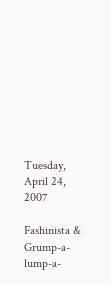Tuesday, April 24, 2007

Fashinista & Grump-a-lump-a-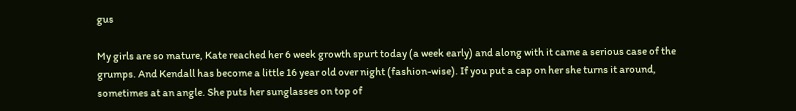gus

My girls are so mature, Kate reached her 6 week growth spurt today (a week early) and along with it came a serious case of the grumps. And Kendall has become a little 16 year old over night (fashion-wise). If you put a cap on her she turns it around, sometimes at an angle. She puts her sunglasses on top of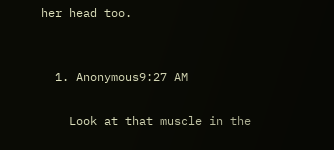her head too.


  1. Anonymous9:27 AM

    Look at that muscle in the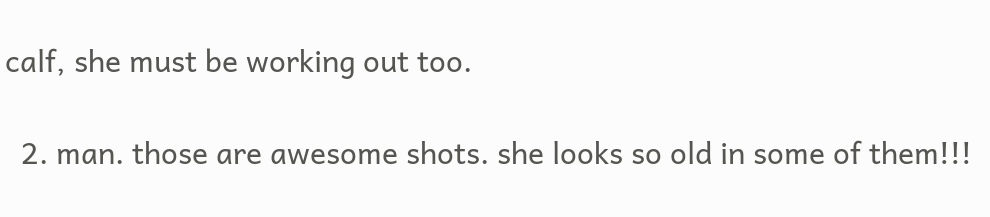calf, she must be working out too.

  2. man. those are awesome shots. she looks so old in some of them!!!